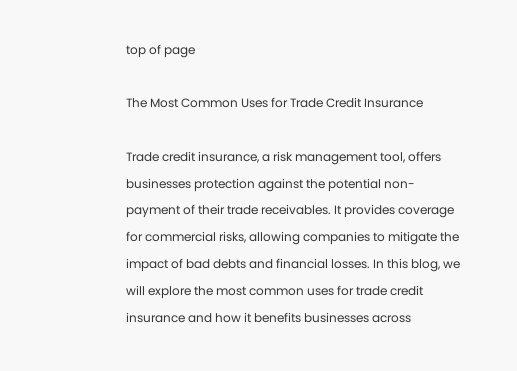top of page

The Most Common Uses for Trade Credit Insurance

Trade credit insurance, a risk management tool, offers businesses protection against the potential non-payment of their trade receivables. It provides coverage for commercial risks, allowing companies to mitigate the impact of bad debts and financial losses. In this blog, we will explore the most common uses for trade credit insurance and how it benefits businesses across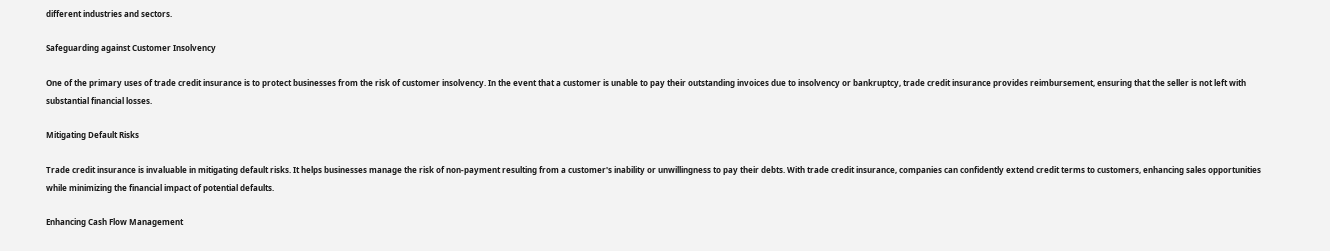different industries and sectors.

Safeguarding against Customer Insolvency

One of the primary uses of trade credit insurance is to protect businesses from the risk of customer insolvency. In the event that a customer is unable to pay their outstanding invoices due to insolvency or bankruptcy, trade credit insurance provides reimbursement, ensuring that the seller is not left with substantial financial losses.

Mitigating Default Risks

Trade credit insurance is invaluable in mitigating default risks. It helps businesses manage the risk of non-payment resulting from a customer's inability or unwillingness to pay their debts. With trade credit insurance, companies can confidently extend credit terms to customers, enhancing sales opportunities while minimizing the financial impact of potential defaults.

Enhancing Cash Flow Management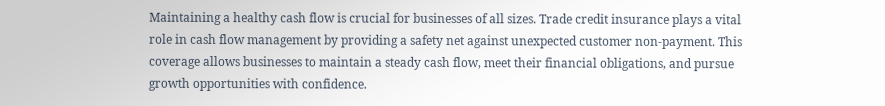Maintaining a healthy cash flow is crucial for businesses of all sizes. Trade credit insurance plays a vital role in cash flow management by providing a safety net against unexpected customer non-payment. This coverage allows businesses to maintain a steady cash flow, meet their financial obligations, and pursue growth opportunities with confidence.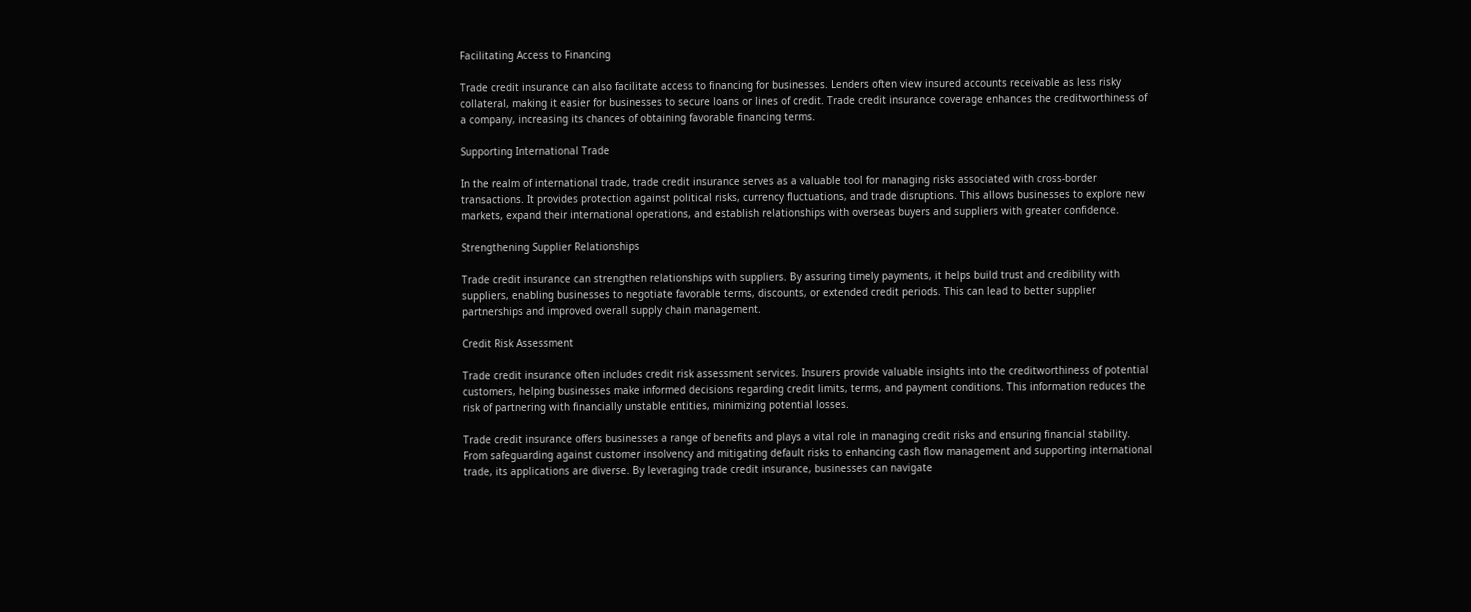Facilitating Access to Financing

Trade credit insurance can also facilitate access to financing for businesses. Lenders often view insured accounts receivable as less risky collateral, making it easier for businesses to secure loans or lines of credit. Trade credit insurance coverage enhances the creditworthiness of a company, increasing its chances of obtaining favorable financing terms.

Supporting International Trade

In the realm of international trade, trade credit insurance serves as a valuable tool for managing risks associated with cross-border transactions. It provides protection against political risks, currency fluctuations, and trade disruptions. This allows businesses to explore new markets, expand their international operations, and establish relationships with overseas buyers and suppliers with greater confidence.

Strengthening Supplier Relationships

Trade credit insurance can strengthen relationships with suppliers. By assuring timely payments, it helps build trust and credibility with suppliers, enabling businesses to negotiate favorable terms, discounts, or extended credit periods. This can lead to better supplier partnerships and improved overall supply chain management.

Credit Risk Assessment

Trade credit insurance often includes credit risk assessment services. Insurers provide valuable insights into the creditworthiness of potential customers, helping businesses make informed decisions regarding credit limits, terms, and payment conditions. This information reduces the risk of partnering with financially unstable entities, minimizing potential losses.

Trade credit insurance offers businesses a range of benefits and plays a vital role in managing credit risks and ensuring financial stability. From safeguarding against customer insolvency and mitigating default risks to enhancing cash flow management and supporting international trade, its applications are diverse. By leveraging trade credit insurance, businesses can navigate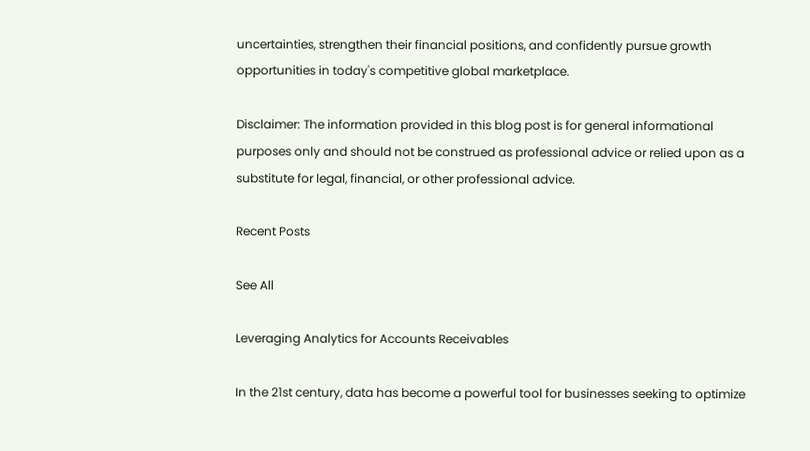uncertainties, strengthen their financial positions, and confidently pursue growth opportunities in today's competitive global marketplace.

Disclaimer: The information provided in this blog post is for general informational purposes only and should not be construed as professional advice or relied upon as a substitute for legal, financial, or other professional advice.

Recent Posts

See All

Leveraging Analytics for Accounts Receivables

In the 21st century, data has become a powerful tool for businesses seeking to optimize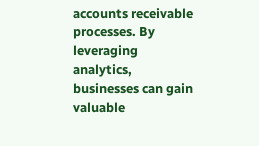accounts receivable processes. By leveraging analytics, businesses can gain valuable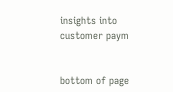insights into customer paym


bottom of page